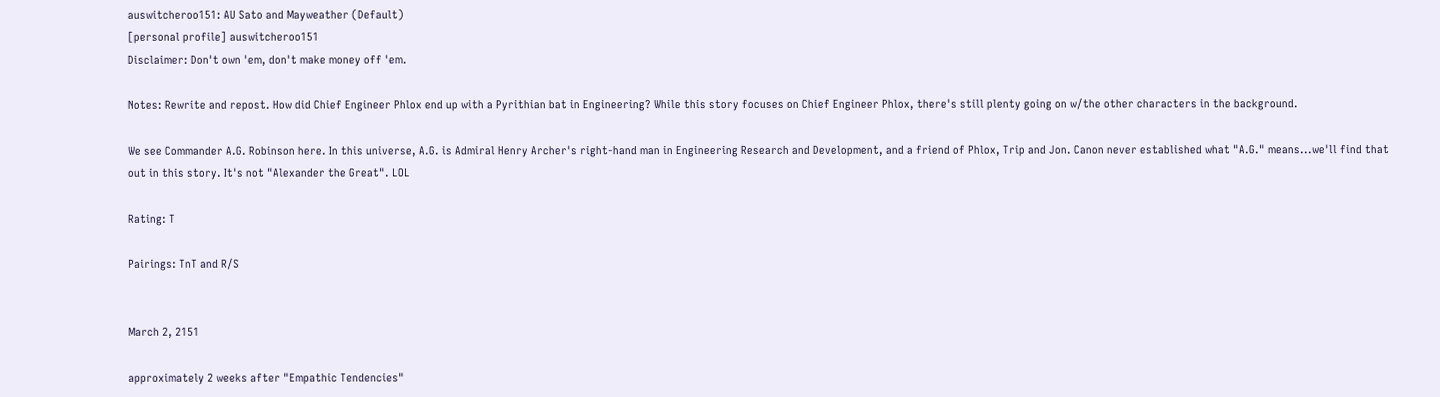auswitcheroo151: AU Sato and Mayweather (Default)
[personal profile] auswitcheroo151
Disclaimer: Don't own 'em, don't make money off 'em.

Notes: Rewrite and repost. How did Chief Engineer Phlox end up with a Pyrithian bat in Engineering? While this story focuses on Chief Engineer Phlox, there's still plenty going on w/the other characters in the background.

We see Commander A.G. Robinson here. In this universe, A.G. is Admiral Henry Archer's right-hand man in Engineering Research and Development, and a friend of Phlox, Trip and Jon. Canon never established what "A.G." means...we'll find that out in this story. It's not "Alexander the Great". LOL

Rating: T

Pairings: TnT and R/S


March 2, 2151

approximately 2 weeks after "Empathic Tendencies"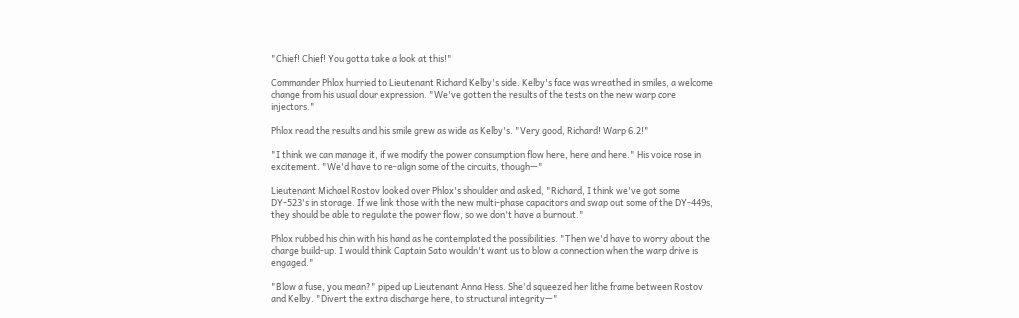"Chief! Chief! You gotta take a look at this!"

Commander Phlox hurried to Lieutenant Richard Kelby's side. Kelby's face was wreathed in smiles, a welcome change from his usual dour expression. "We've gotten the results of the tests on the new warp core injectors."

Phlox read the results and his smile grew as wide as Kelby's. "Very good, Richard! Warp 6.2!"

"I think we can manage it, if we modify the power consumption flow here, here and here." His voice rose in excitement. "We'd have to re-align some of the circuits, though—"

Lieutenant Michael Rostov looked over Phlox's shoulder and asked, "Richard, I think we've got some DY-523's in storage. If we link those with the new multi-phase capacitors and swap out some of the DY-449s, they should be able to regulate the power flow, so we don't have a burnout."

Phlox rubbed his chin with his hand as he contemplated the possibilities. "Then we'd have to worry about the charge build-up. I would think Captain Sato wouldn't want us to blow a connection when the warp drive is engaged."

"Blow a fuse, you mean?" piped up Lieutenant Anna Hess. She'd squeezed her lithe frame between Rostov and Kelby. "Divert the extra discharge here, to structural integrity—"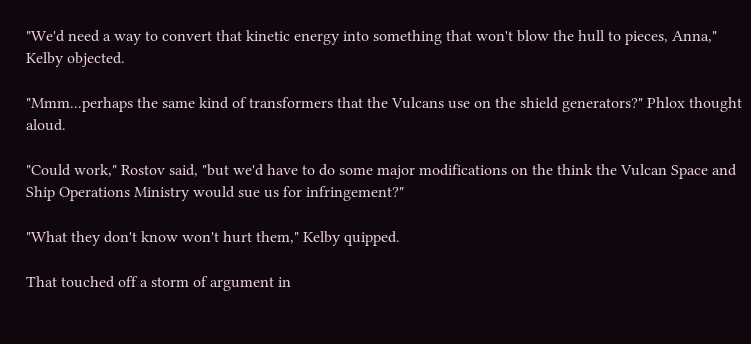"We'd need a way to convert that kinetic energy into something that won't blow the hull to pieces, Anna," Kelby objected.

"Mmm...perhaps the same kind of transformers that the Vulcans use on the shield generators?" Phlox thought aloud.

"Could work," Rostov said, "but we'd have to do some major modifications on the think the Vulcan Space and Ship Operations Ministry would sue us for infringement?"

"What they don't know won't hurt them," Kelby quipped.

That touched off a storm of argument in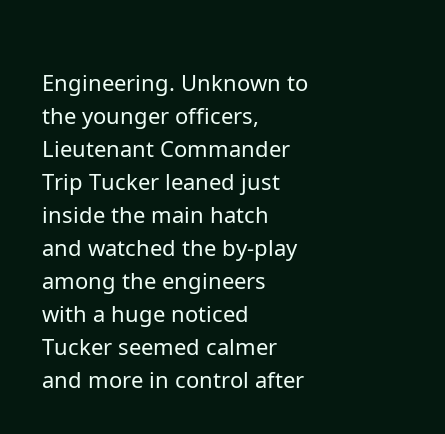Engineering. Unknown to the younger officers, Lieutenant Commander Trip Tucker leaned just inside the main hatch and watched the by-play among the engineers with a huge noticed Tucker seemed calmer and more in control after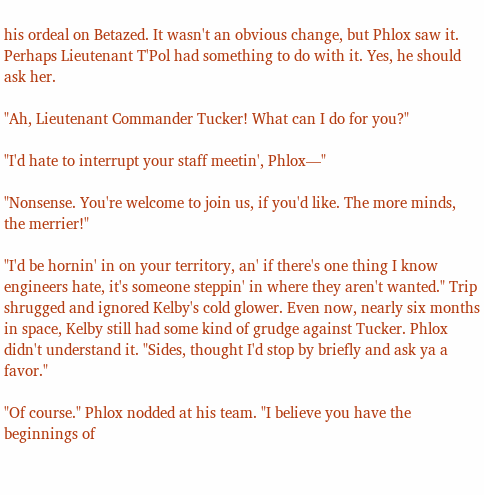his ordeal on Betazed. It wasn't an obvious change, but Phlox saw it. Perhaps Lieutenant T'Pol had something to do with it. Yes, he should ask her.

"Ah, Lieutenant Commander Tucker! What can I do for you?"

"I'd hate to interrupt your staff meetin', Phlox—"

"Nonsense. You're welcome to join us, if you'd like. The more minds, the merrier!"

"I'd be hornin' in on your territory, an' if there's one thing I know engineers hate, it's someone steppin' in where they aren't wanted." Trip shrugged and ignored Kelby's cold glower. Even now, nearly six months in space, Kelby still had some kind of grudge against Tucker. Phlox didn't understand it. "Sides, thought I'd stop by briefly and ask ya a favor."

"Of course." Phlox nodded at his team. "I believe you have the beginnings of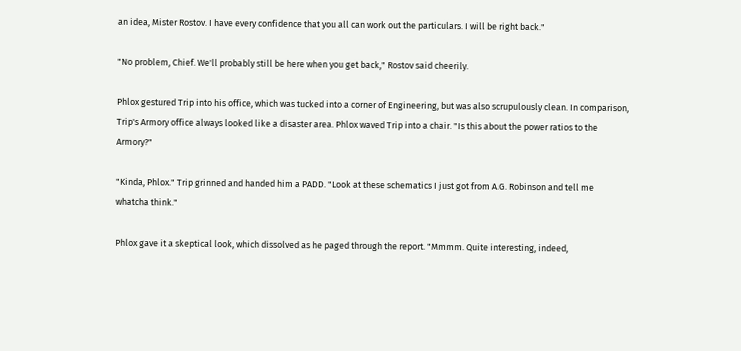an idea, Mister Rostov. I have every confidence that you all can work out the particulars. I will be right back."

"No problem, Chief. We'll probably still be here when you get back," Rostov said cheerily.

Phlox gestured Trip into his office, which was tucked into a corner of Engineering, but was also scrupulously clean. In comparison, Trip's Armory office always looked like a disaster area. Phlox waved Trip into a chair. "Is this about the power ratios to the Armory?"

"Kinda, Phlox." Trip grinned and handed him a PADD. "Look at these schematics I just got from A.G. Robinson and tell me whatcha think."

Phlox gave it a skeptical look, which dissolved as he paged through the report. "Mmmm. Quite interesting, indeed,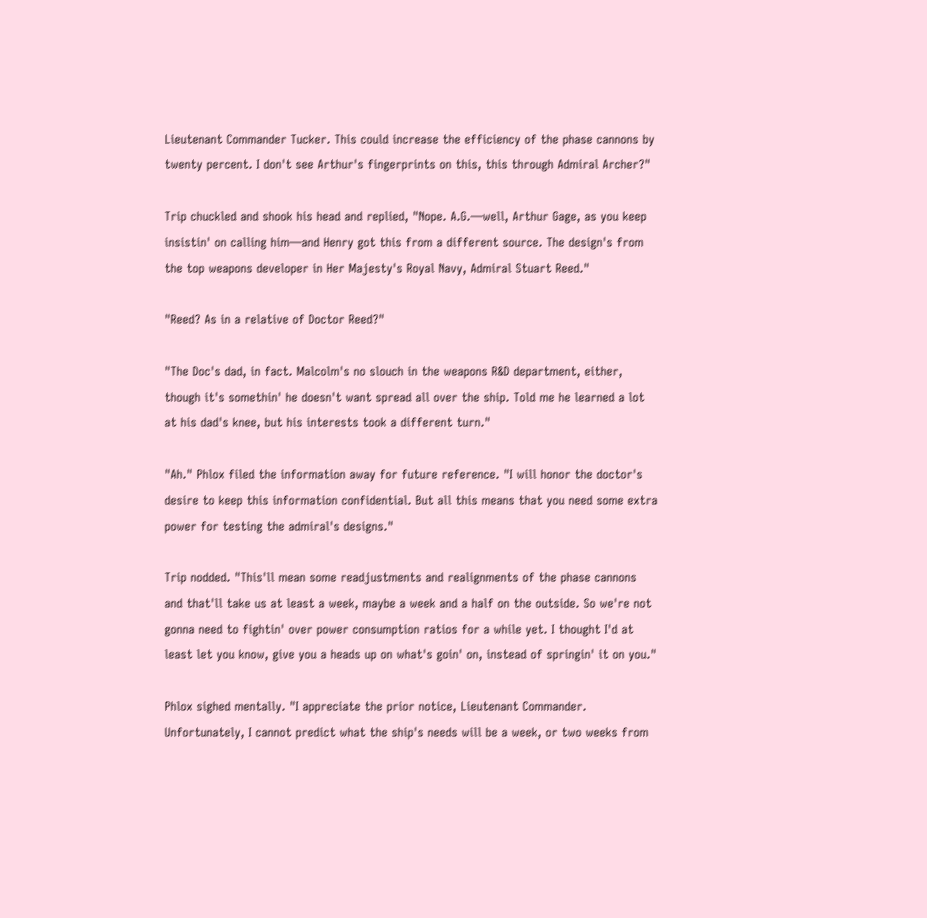Lieutenant Commander Tucker. This could increase the efficiency of the phase cannons by twenty percent. I don't see Arthur's fingerprints on this, this through Admiral Archer?"

Trip chuckled and shook his head and replied, "Nope. A.G.—well, Arthur Gage, as you keep insistin' on calling him—and Henry got this from a different source. The design's from the top weapons developer in Her Majesty's Royal Navy, Admiral Stuart Reed."

"Reed? As in a relative of Doctor Reed?"

"The Doc's dad, in fact. Malcolm's no slouch in the weapons R&D department, either, though it's somethin' he doesn't want spread all over the ship. Told me he learned a lot at his dad's knee, but his interests took a different turn."

"Ah." Phlox filed the information away for future reference. "I will honor the doctor's desire to keep this information confidential. But all this means that you need some extra power for testing the admiral's designs."

Trip nodded. "This'll mean some readjustments and realignments of the phase cannons and that'll take us at least a week, maybe a week and a half on the outside. So we're not gonna need to fightin' over power consumption ratios for a while yet. I thought I'd at least let you know, give you a heads up on what's goin' on, instead of springin' it on you."

Phlox sighed mentally. "I appreciate the prior notice, Lieutenant Commander. Unfortunately, I cannot predict what the ship's needs will be a week, or two weeks from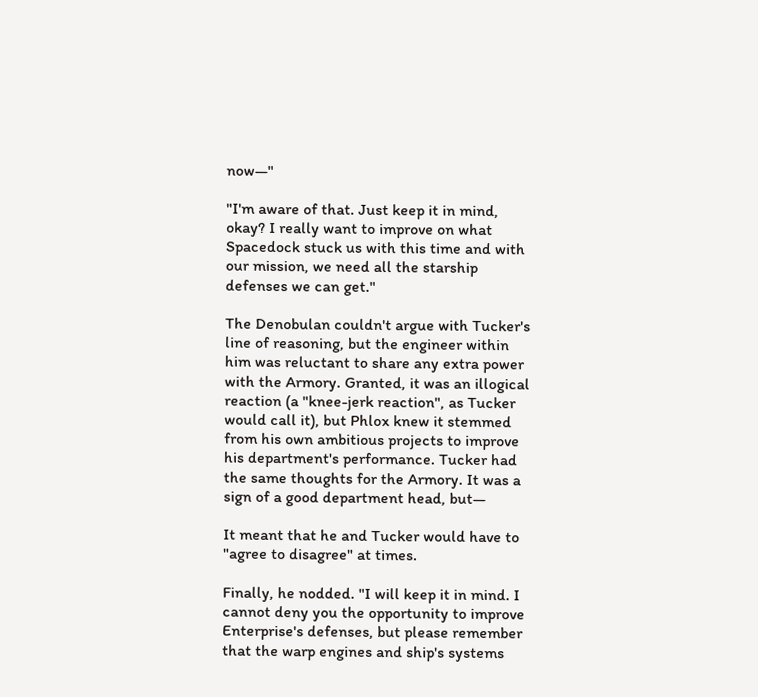now—"

"I'm aware of that. Just keep it in mind, okay? I really want to improve on what Spacedock stuck us with this time and with our mission, we need all the starship defenses we can get."

The Denobulan couldn't argue with Tucker's line of reasoning, but the engineer within him was reluctant to share any extra power with the Armory. Granted, it was an illogical reaction (a "knee-jerk reaction", as Tucker would call it), but Phlox knew it stemmed from his own ambitious projects to improve his department's performance. Tucker had the same thoughts for the Armory. It was a sign of a good department head, but—

It meant that he and Tucker would have to "agree to disagree" at times.

Finally, he nodded. "I will keep it in mind. I cannot deny you the opportunity to improve Enterprise's defenses, but please remember that the warp engines and ship's systems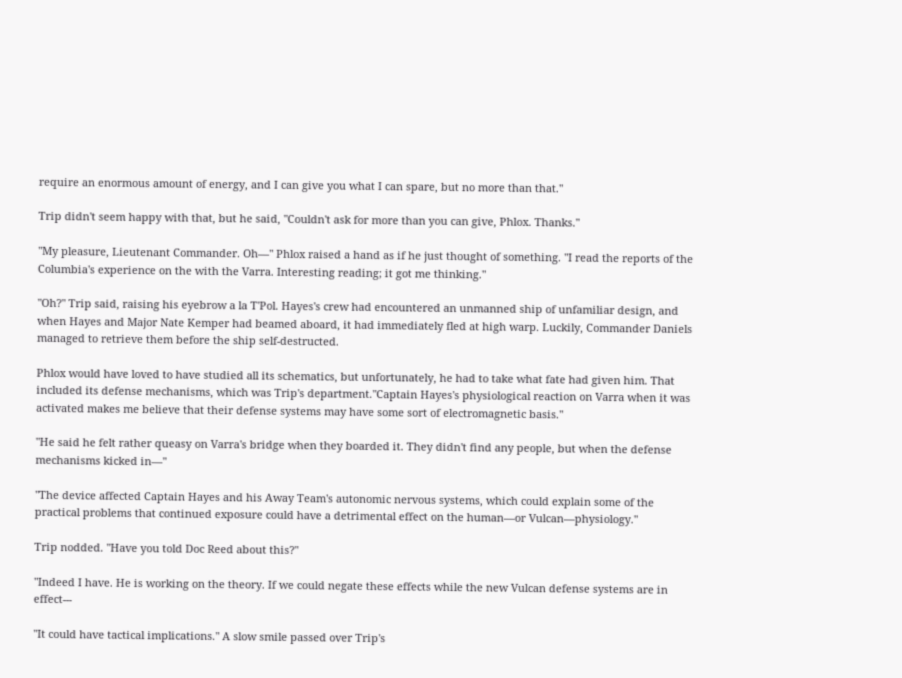require an enormous amount of energy, and I can give you what I can spare, but no more than that."

Trip didn't seem happy with that, but he said, "Couldn't ask for more than you can give, Phlox. Thanks."

"My pleasure, Lieutenant Commander. Oh—" Phlox raised a hand as if he just thought of something. "I read the reports of the Columbia's experience on the with the Varra. Interesting reading; it got me thinking."

"Oh?" Trip said, raising his eyebrow a la T'Pol. Hayes's crew had encountered an unmanned ship of unfamiliar design, and when Hayes and Major Nate Kemper had beamed aboard, it had immediately fled at high warp. Luckily, Commander Daniels managed to retrieve them before the ship self-destructed.

Phlox would have loved to have studied all its schematics, but unfortunately, he had to take what fate had given him. That included its defense mechanisms, which was Trip's department."Captain Hayes's physiological reaction on Varra when it was activated makes me believe that their defense systems may have some sort of electromagnetic basis."

"He said he felt rather queasy on Varra's bridge when they boarded it. They didn't find any people, but when the defense mechanisms kicked in—"

"The device affected Captain Hayes and his Away Team's autonomic nervous systems, which could explain some of the practical problems that continued exposure could have a detrimental effect on the human—or Vulcan—physiology."

Trip nodded. "Have you told Doc Reed about this?"

"Indeed I have. He is working on the theory. If we could negate these effects while the new Vulcan defense systems are in effect---

"It could have tactical implications." A slow smile passed over Trip's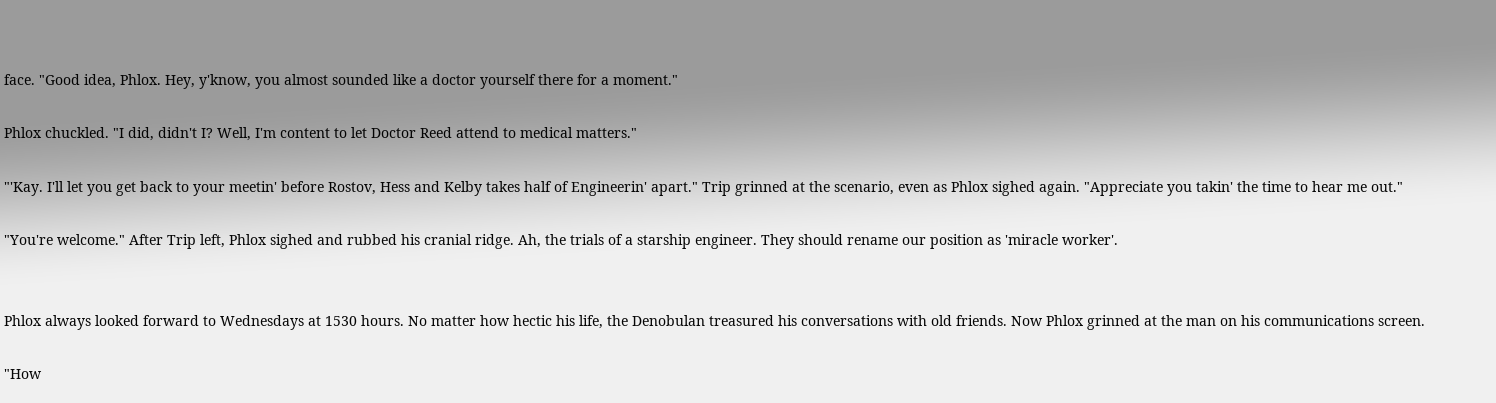face. "Good idea, Phlox. Hey, y'know, you almost sounded like a doctor yourself there for a moment."

Phlox chuckled. "I did, didn't I? Well, I'm content to let Doctor Reed attend to medical matters."

"'Kay. I'll let you get back to your meetin' before Rostov, Hess and Kelby takes half of Engineerin' apart." Trip grinned at the scenario, even as Phlox sighed again. "Appreciate you takin' the time to hear me out."

"You're welcome." After Trip left, Phlox sighed and rubbed his cranial ridge. Ah, the trials of a starship engineer. They should rename our position as 'miracle worker'.


Phlox always looked forward to Wednesdays at 1530 hours. No matter how hectic his life, the Denobulan treasured his conversations with old friends. Now Phlox grinned at the man on his communications screen.

"How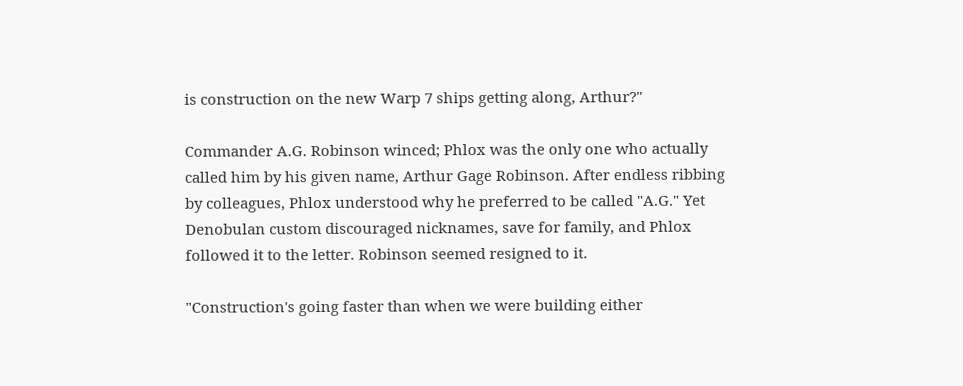is construction on the new Warp 7 ships getting along, Arthur?"

Commander A.G. Robinson winced; Phlox was the only one who actually called him by his given name, Arthur Gage Robinson. After endless ribbing by colleagues, Phlox understood why he preferred to be called "A.G." Yet Denobulan custom discouraged nicknames, save for family, and Phlox followed it to the letter. Robinson seemed resigned to it.

"Construction's going faster than when we were building either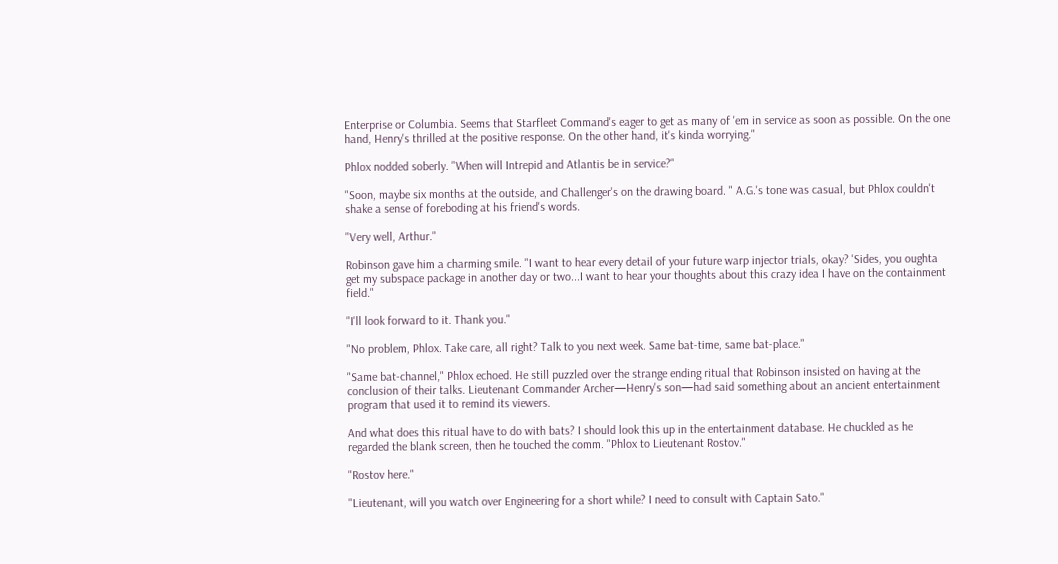Enterprise or Columbia. Seems that Starfleet Command's eager to get as many of 'em in service as soon as possible. On the one hand, Henry's thrilled at the positive response. On the other hand, it's kinda worrying."

Phlox nodded soberly. "When will Intrepid and Atlantis be in service?"

"Soon, maybe six months at the outside, and Challenger's on the drawing board. " A.G.'s tone was casual, but Phlox couldn't shake a sense of foreboding at his friend's words.

"Very well, Arthur."

Robinson gave him a charming smile. "I want to hear every detail of your future warp injector trials, okay? 'Sides, you oughta get my subspace package in another day or two...I want to hear your thoughts about this crazy idea I have on the containment field."

"I'll look forward to it. Thank you."

"No problem, Phlox. Take care, all right? Talk to you next week. Same bat-time, same bat-place."

"Same bat-channel," Phlox echoed. He still puzzled over the strange ending ritual that Robinson insisted on having at the conclusion of their talks. Lieutenant Commander Archer—Henry's son—had said something about an ancient entertainment program that used it to remind its viewers.

And what does this ritual have to do with bats? I should look this up in the entertainment database. He chuckled as he regarded the blank screen, then he touched the comm. "Phlox to Lieutenant Rostov."

"Rostov here."

"Lieutenant, will you watch over Engineering for a short while? I need to consult with Captain Sato."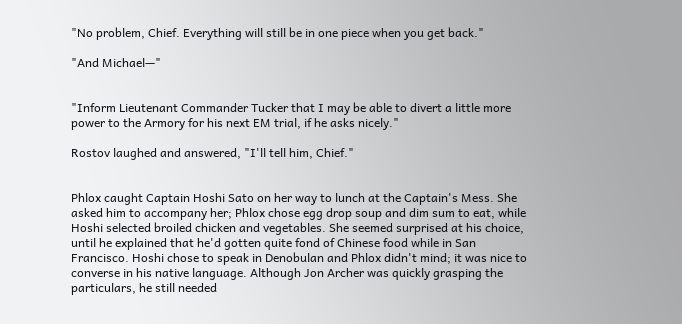"No problem, Chief. Everything will still be in one piece when you get back."

"And Michael—"


"Inform Lieutenant Commander Tucker that I may be able to divert a little more power to the Armory for his next EM trial, if he asks nicely."

Rostov laughed and answered, "I'll tell him, Chief."


Phlox caught Captain Hoshi Sato on her way to lunch at the Captain's Mess. She asked him to accompany her; Phlox chose egg drop soup and dim sum to eat, while Hoshi selected broiled chicken and vegetables. She seemed surprised at his choice, until he explained that he'd gotten quite fond of Chinese food while in San Francisco. Hoshi chose to speak in Denobulan and Phlox didn't mind; it was nice to converse in his native language. Although Jon Archer was quickly grasping the particulars, he still needed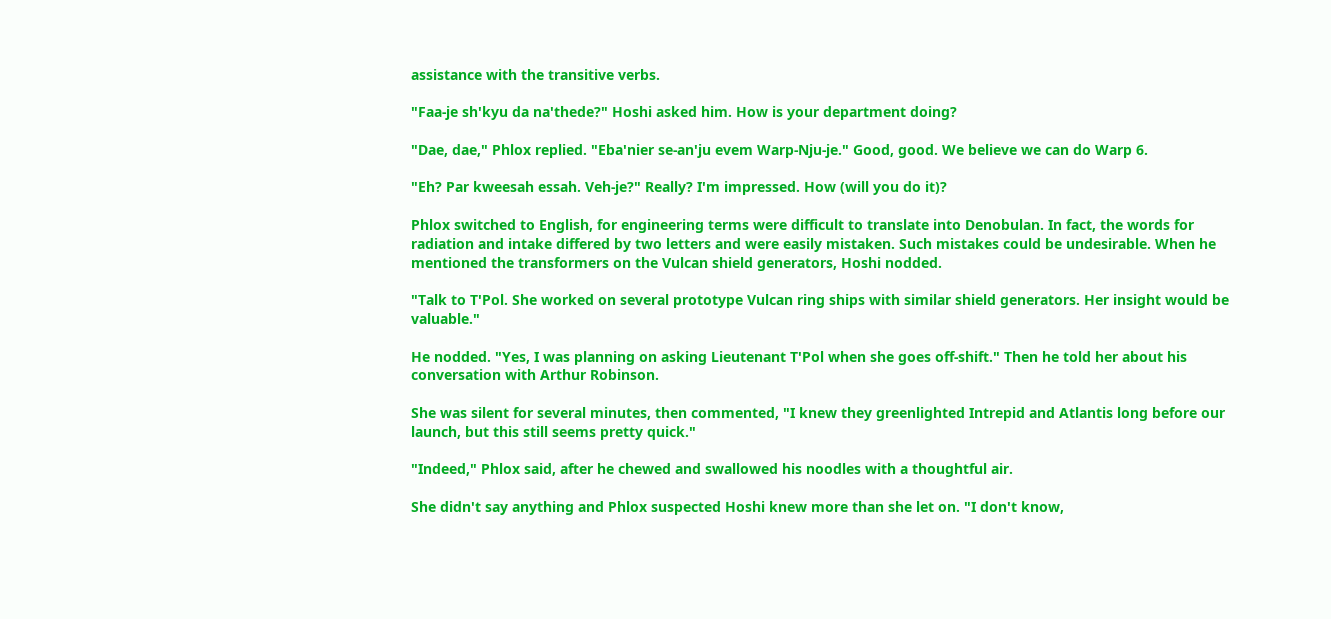assistance with the transitive verbs.

"Faa-je sh'kyu da na'thede?" Hoshi asked him. How is your department doing?

"Dae, dae," Phlox replied. "Eba'nier se-an'ju evem Warp-Nju-je." Good, good. We believe we can do Warp 6.

"Eh? Par kweesah essah. Veh-je?" Really? I'm impressed. How (will you do it)?

Phlox switched to English, for engineering terms were difficult to translate into Denobulan. In fact, the words for radiation and intake differed by two letters and were easily mistaken. Such mistakes could be undesirable. When he mentioned the transformers on the Vulcan shield generators, Hoshi nodded.

"Talk to T'Pol. She worked on several prototype Vulcan ring ships with similar shield generators. Her insight would be valuable."

He nodded. "Yes, I was planning on asking Lieutenant T'Pol when she goes off-shift." Then he told her about his conversation with Arthur Robinson.

She was silent for several minutes, then commented, "I knew they greenlighted Intrepid and Atlantis long before our launch, but this still seems pretty quick."

"Indeed," Phlox said, after he chewed and swallowed his noodles with a thoughtful air.

She didn't say anything and Phlox suspected Hoshi knew more than she let on. "I don't know,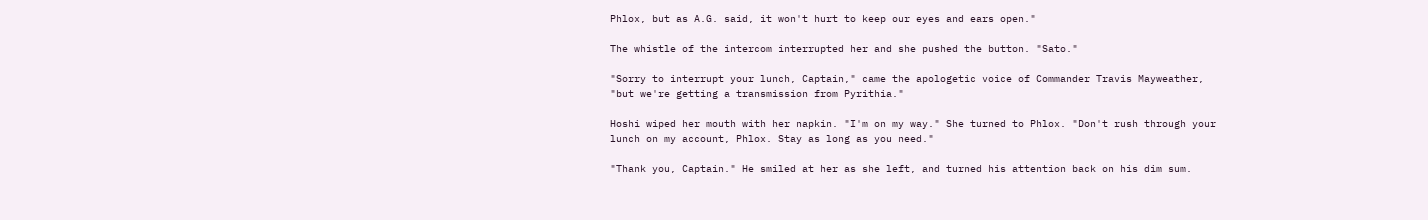Phlox, but as A.G. said, it won't hurt to keep our eyes and ears open."

The whistle of the intercom interrupted her and she pushed the button. "Sato."

"Sorry to interrupt your lunch, Captain," came the apologetic voice of Commander Travis Mayweather, "but we're getting a transmission from Pyrithia."

Hoshi wiped her mouth with her napkin. "I'm on my way." She turned to Phlox. "Don't rush through your lunch on my account, Phlox. Stay as long as you need."

"Thank you, Captain." He smiled at her as she left, and turned his attention back on his dim sum.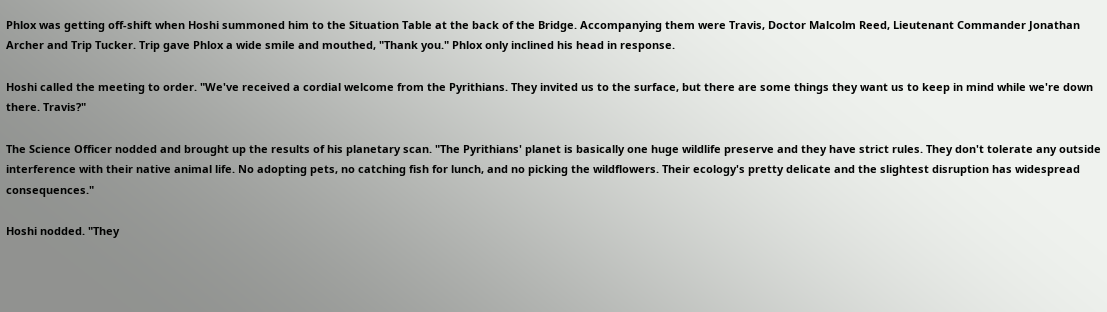Phlox was getting off-shift when Hoshi summoned him to the Situation Table at the back of the Bridge. Accompanying them were Travis, Doctor Malcolm Reed, Lieutenant Commander Jonathan Archer and Trip Tucker. Trip gave Phlox a wide smile and mouthed, "Thank you." Phlox only inclined his head in response.

Hoshi called the meeting to order. "We've received a cordial welcome from the Pyrithians. They invited us to the surface, but there are some things they want us to keep in mind while we're down there. Travis?"

The Science Officer nodded and brought up the results of his planetary scan. "The Pyrithians' planet is basically one huge wildlife preserve and they have strict rules. They don't tolerate any outside interference with their native animal life. No adopting pets, no catching fish for lunch, and no picking the wildflowers. Their ecology's pretty delicate and the slightest disruption has widespread consequences."

Hoshi nodded. "They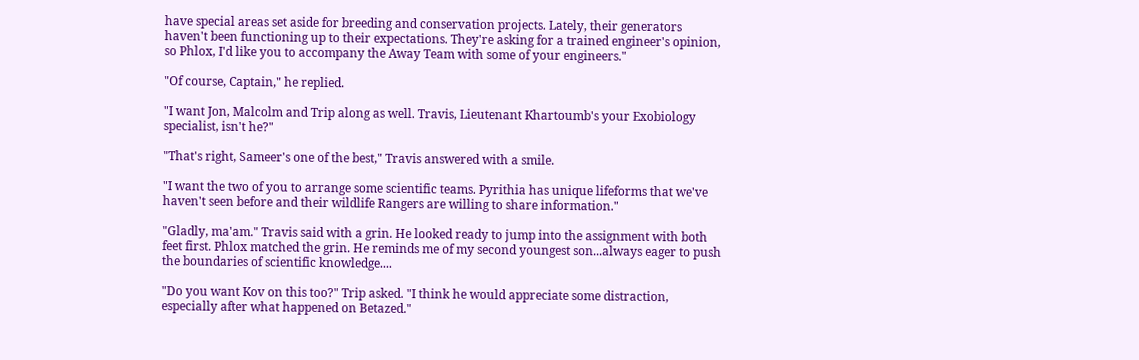have special areas set aside for breeding and conservation projects. Lately, their generators haven't been functioning up to their expectations. They're asking for a trained engineer's opinion, so Phlox, I'd like you to accompany the Away Team with some of your engineers."

"Of course, Captain," he replied.

"I want Jon, Malcolm and Trip along as well. Travis, Lieutenant Khartoumb's your Exobiology specialist, isn't he?"

"That's right, Sameer's one of the best," Travis answered with a smile.

"I want the two of you to arrange some scientific teams. Pyrithia has unique lifeforms that we've haven't seen before and their wildlife Rangers are willing to share information."

"Gladly, ma'am." Travis said with a grin. He looked ready to jump into the assignment with both feet first. Phlox matched the grin. He reminds me of my second youngest son...always eager to push the boundaries of scientific knowledge....

"Do you want Kov on this too?" Trip asked. "I think he would appreciate some distraction, especially after what happened on Betazed."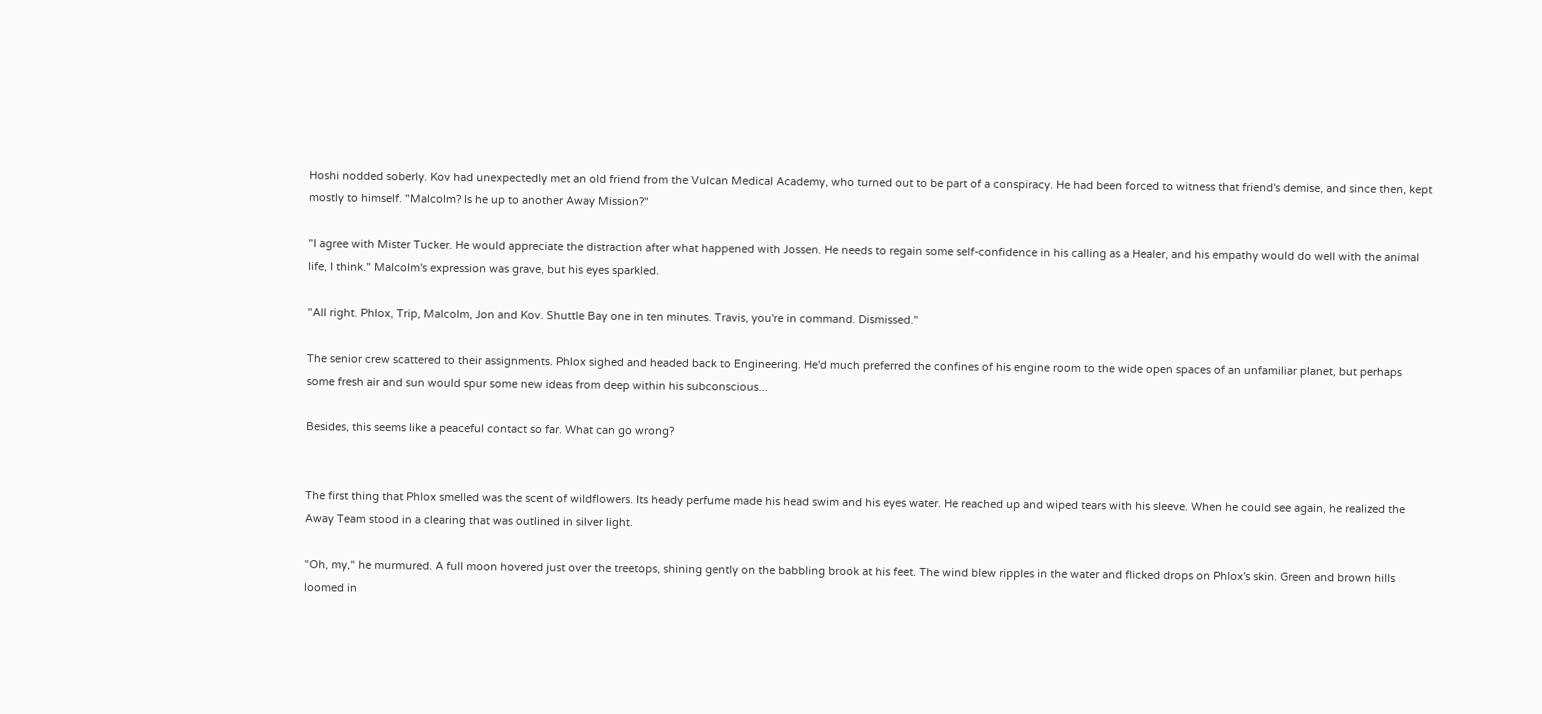Hoshi nodded soberly. Kov had unexpectedly met an old friend from the Vulcan Medical Academy, who turned out to be part of a conspiracy. He had been forced to witness that friend's demise, and since then, kept mostly to himself. "Malcolm? Is he up to another Away Mission?"

"I agree with Mister Tucker. He would appreciate the distraction after what happened with Jossen. He needs to regain some self-confidence in his calling as a Healer, and his empathy would do well with the animal life, I think." Malcolm's expression was grave, but his eyes sparkled.

"All right. Phlox, Trip, Malcolm, Jon and Kov. Shuttle Bay one in ten minutes. Travis, you're in command. Dismissed."

The senior crew scattered to their assignments. Phlox sighed and headed back to Engineering. He'd much preferred the confines of his engine room to the wide open spaces of an unfamiliar planet, but perhaps some fresh air and sun would spur some new ideas from deep within his subconscious...

Besides, this seems like a peaceful contact so far. What can go wrong?


The first thing that Phlox smelled was the scent of wildflowers. Its heady perfume made his head swim and his eyes water. He reached up and wiped tears with his sleeve. When he could see again, he realized the Away Team stood in a clearing that was outlined in silver light.

"Oh, my," he murmured. A full moon hovered just over the treetops, shining gently on the babbling brook at his feet. The wind blew ripples in the water and flicked drops on Phlox's skin. Green and brown hills loomed in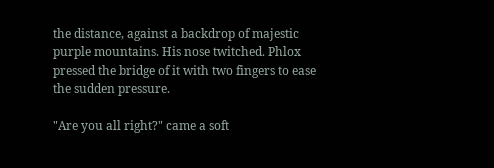the distance, against a backdrop of majestic purple mountains. His nose twitched. Phlox pressed the bridge of it with two fingers to ease the sudden pressure.

"Are you all right?" came a soft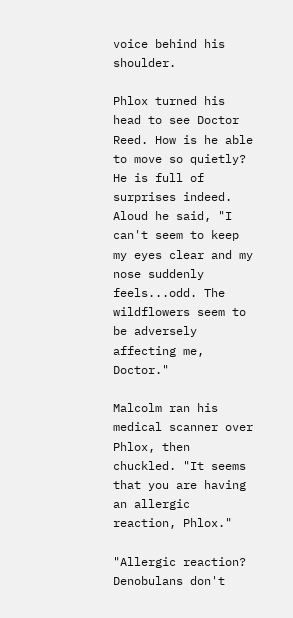voice behind his shoulder.

Phlox turned his head to see Doctor Reed. How is he able to move so quietly? He is full of surprises indeed. Aloud he said, "I can't seem to keep my eyes clear and my nose suddenly feels...odd. The wildflowers seem to be adversely affecting me, Doctor."

Malcolm ran his medical scanner over Phlox, then chuckled. "It seems that you are having an allergic reaction, Phlox."

"Allergic reaction? Denobulans don't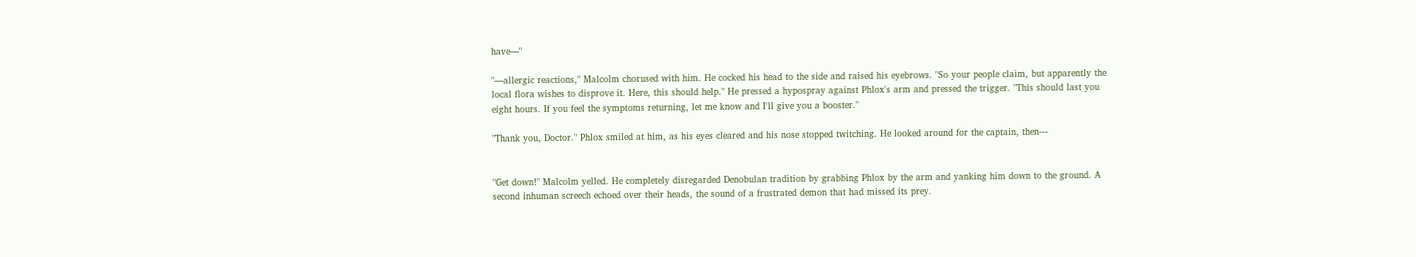have—"

"—allergic reactions," Malcolm chorused with him. He cocked his head to the side and raised his eyebrows. "So your people claim, but apparently the local flora wishes to disprove it. Here, this should help." He pressed a hypospray against Phlox's arm and pressed the trigger. "This should last you eight hours. If you feel the symptoms returning, let me know and I'll give you a booster."

"Thank you, Doctor." Phlox smiled at him, as his eyes cleared and his nose stopped twitching. He looked around for the captain, then---


"Get down!" Malcolm yelled. He completely disregarded Denobulan tradition by grabbing Phlox by the arm and yanking him down to the ground. A second inhuman screech echoed over their heads, the sound of a frustrated demon that had missed its prey.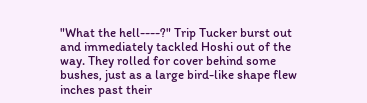"What the hell----?" Trip Tucker burst out and immediately tackled Hoshi out of the way. They rolled for cover behind some bushes, just as a large bird-like shape flew inches past their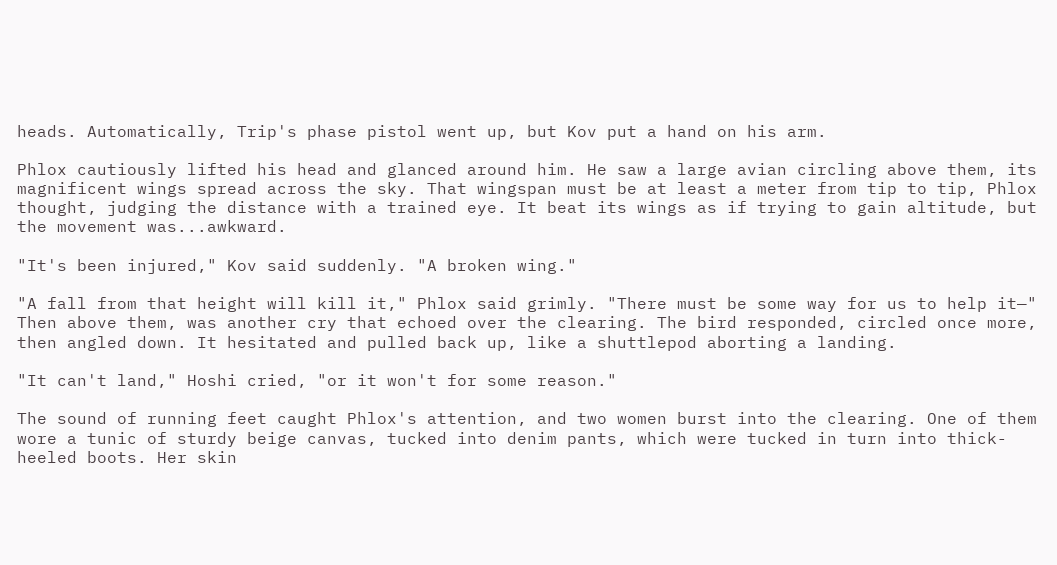heads. Automatically, Trip's phase pistol went up, but Kov put a hand on his arm.

Phlox cautiously lifted his head and glanced around him. He saw a large avian circling above them, its magnificent wings spread across the sky. That wingspan must be at least a meter from tip to tip, Phlox thought, judging the distance with a trained eye. It beat its wings as if trying to gain altitude, but the movement was...awkward.

"It's been injured," Kov said suddenly. "A broken wing."

"A fall from that height will kill it," Phlox said grimly. "There must be some way for us to help it—" Then above them, was another cry that echoed over the clearing. The bird responded, circled once more, then angled down. It hesitated and pulled back up, like a shuttlepod aborting a landing.

"It can't land," Hoshi cried, "or it won't for some reason."

The sound of running feet caught Phlox's attention, and two women burst into the clearing. One of them wore a tunic of sturdy beige canvas, tucked into denim pants, which were tucked in turn into thick-heeled boots. Her skin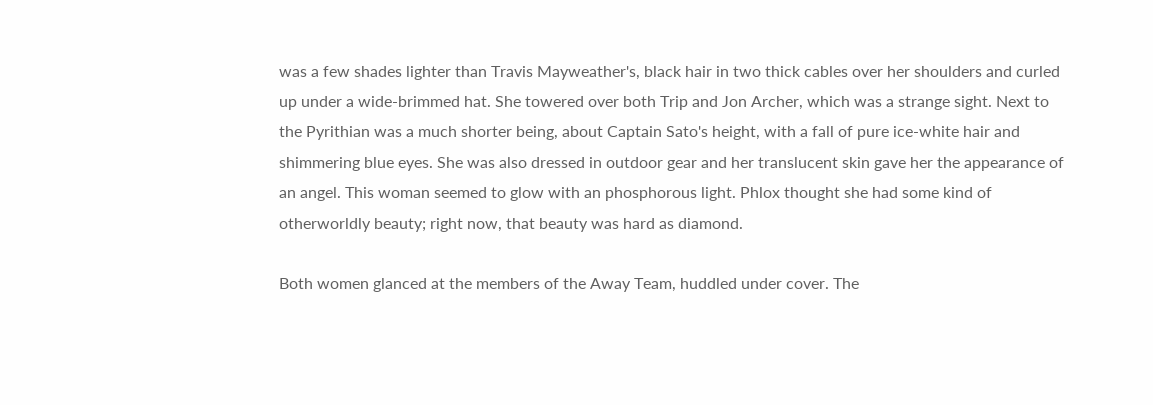was a few shades lighter than Travis Mayweather's, black hair in two thick cables over her shoulders and curled up under a wide-brimmed hat. She towered over both Trip and Jon Archer, which was a strange sight. Next to the Pyrithian was a much shorter being, about Captain Sato's height, with a fall of pure ice-white hair and shimmering blue eyes. She was also dressed in outdoor gear and her translucent skin gave her the appearance of an angel. This woman seemed to glow with an phosphorous light. Phlox thought she had some kind of otherworldly beauty; right now, that beauty was hard as diamond.

Both women glanced at the members of the Away Team, huddled under cover. The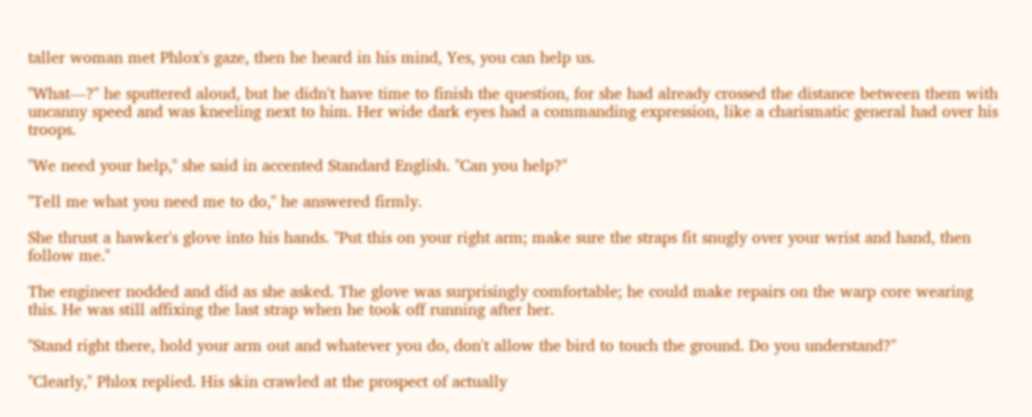taller woman met Phlox's gaze, then he heard in his mind, Yes, you can help us.

"What—?" he sputtered aloud, but he didn't have time to finish the question, for she had already crossed the distance between them with uncanny speed and was kneeling next to him. Her wide dark eyes had a commanding expression, like a charismatic general had over his troops.

"We need your help," she said in accented Standard English. "Can you help?"

"Tell me what you need me to do," he answered firmly.

She thrust a hawker's glove into his hands. "Put this on your right arm; make sure the straps fit snugly over your wrist and hand, then follow me."

The engineer nodded and did as she asked. The glove was surprisingly comfortable; he could make repairs on the warp core wearing this. He was still affixing the last strap when he took off running after her.

"Stand right there, hold your arm out and whatever you do, don't allow the bird to touch the ground. Do you understand?"

"Clearly," Phlox replied. His skin crawled at the prospect of actually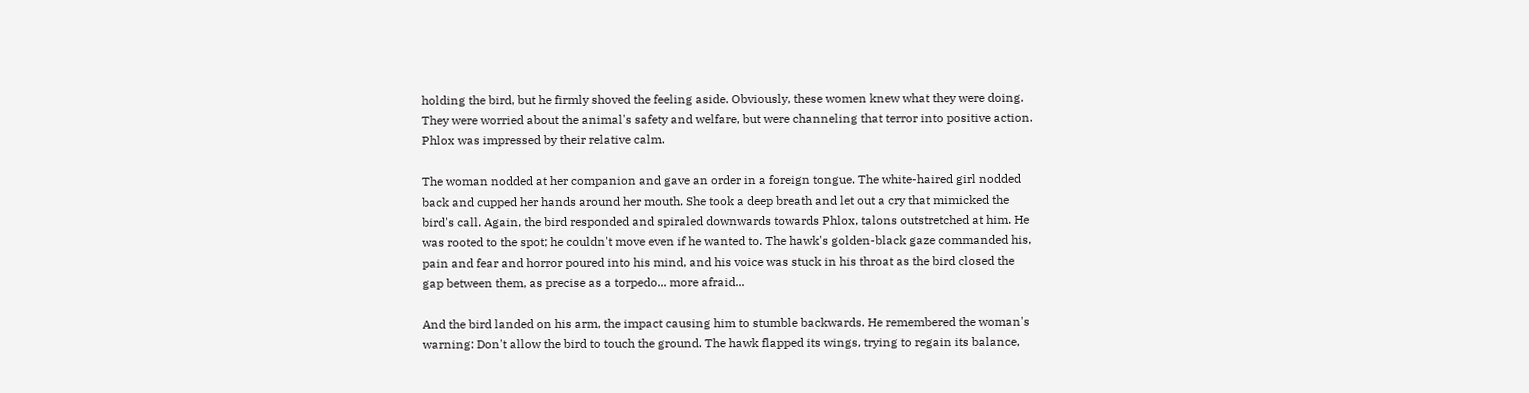holding the bird, but he firmly shoved the feeling aside. Obviously, these women knew what they were doing. They were worried about the animal's safety and welfare, but were channeling that terror into positive action. Phlox was impressed by their relative calm.

The woman nodded at her companion and gave an order in a foreign tongue. The white-haired girl nodded back and cupped her hands around her mouth. She took a deep breath and let out a cry that mimicked the bird's call. Again, the bird responded and spiraled downwards towards Phlox, talons outstretched at him. He was rooted to the spot; he couldn't move even if he wanted to. The hawk's golden-black gaze commanded his, pain and fear and horror poured into his mind, and his voice was stuck in his throat as the bird closed the gap between them, as precise as a torpedo... more afraid...

And the bird landed on his arm, the impact causing him to stumble backwards. He remembered the woman's warning: Don't allow the bird to touch the ground. The hawk flapped its wings, trying to regain its balance,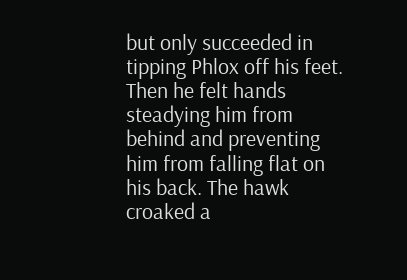but only succeeded in tipping Phlox off his feet. Then he felt hands steadying him from behind and preventing him from falling flat on his back. The hawk croaked a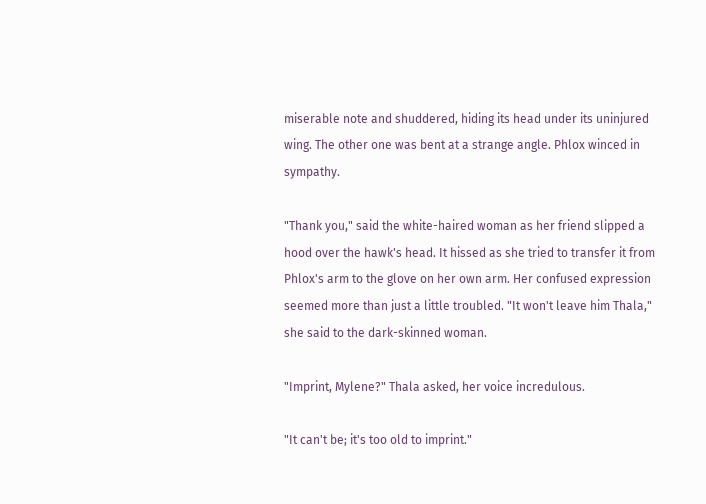miserable note and shuddered, hiding its head under its uninjured wing. The other one was bent at a strange angle. Phlox winced in sympathy.

"Thank you," said the white-haired woman as her friend slipped a hood over the hawk's head. It hissed as she tried to transfer it from Phlox's arm to the glove on her own arm. Her confused expression seemed more than just a little troubled. "It won't leave him Thala," she said to the dark-skinned woman.

"Imprint, Mylene?" Thala asked, her voice incredulous.

"It can't be; it's too old to imprint."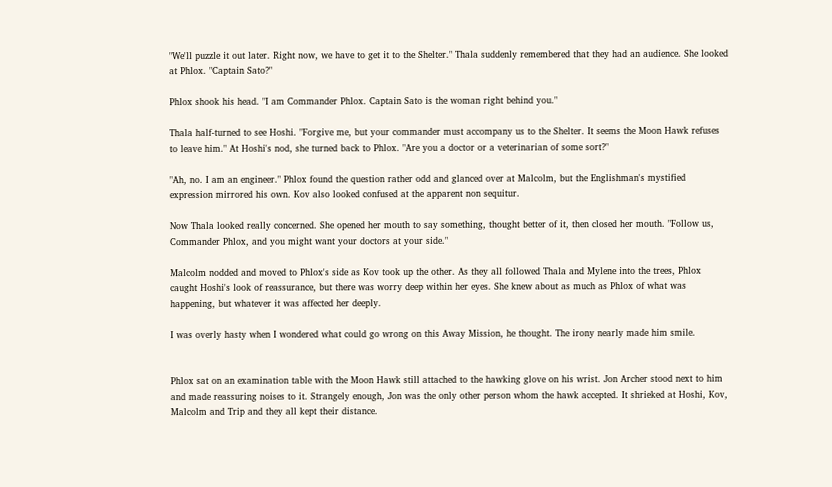"We'll puzzle it out later. Right now, we have to get it to the Shelter." Thala suddenly remembered that they had an audience. She looked at Phlox. "Captain Sato?"

Phlox shook his head. "I am Commander Phlox. Captain Sato is the woman right behind you."

Thala half-turned to see Hoshi. "Forgive me, but your commander must accompany us to the Shelter. It seems the Moon Hawk refuses to leave him." At Hoshi's nod, she turned back to Phlox. "Are you a doctor or a veterinarian of some sort?"

"Ah, no. I am an engineer." Phlox found the question rather odd and glanced over at Malcolm, but the Englishman's mystified expression mirrored his own. Kov also looked confused at the apparent non sequitur.

Now Thala looked really concerned. She opened her mouth to say something, thought better of it, then closed her mouth. "Follow us, Commander Phlox, and you might want your doctors at your side."

Malcolm nodded and moved to Phlox's side as Kov took up the other. As they all followed Thala and Mylene into the trees, Phlox caught Hoshi's look of reassurance, but there was worry deep within her eyes. She knew about as much as Phlox of what was happening, but whatever it was affected her deeply.

I was overly hasty when I wondered what could go wrong on this Away Mission, he thought. The irony nearly made him smile.


Phlox sat on an examination table with the Moon Hawk still attached to the hawking glove on his wrist. Jon Archer stood next to him and made reassuring noises to it. Strangely enough, Jon was the only other person whom the hawk accepted. It shrieked at Hoshi, Kov, Malcolm and Trip and they all kept their distance.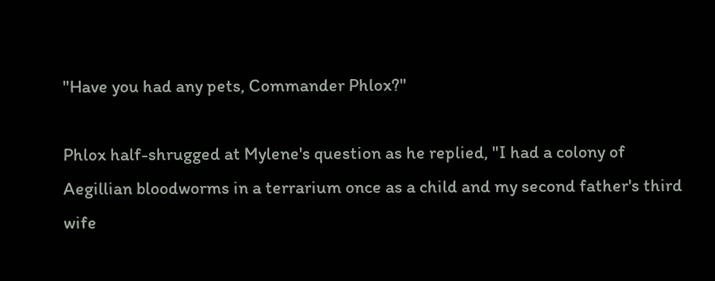"Have you had any pets, Commander Phlox?"

Phlox half-shrugged at Mylene's question as he replied, "I had a colony of Aegillian bloodworms in a terrarium once as a child and my second father's third wife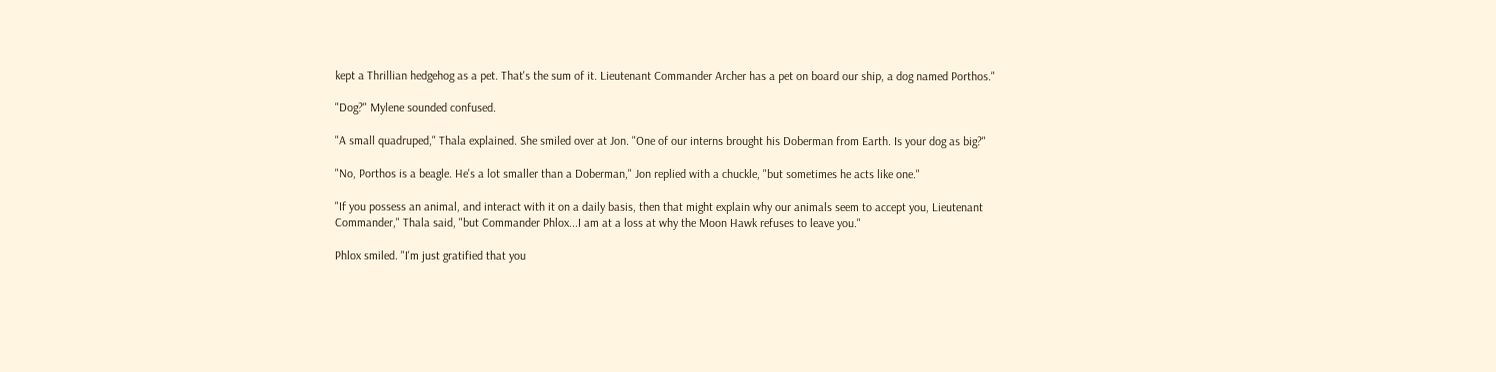kept a Thrillian hedgehog as a pet. That's the sum of it. Lieutenant Commander Archer has a pet on board our ship, a dog named Porthos."

"Dog?" Mylene sounded confused.

"A small quadruped," Thala explained. She smiled over at Jon. "One of our interns brought his Doberman from Earth. Is your dog as big?"

"No, Porthos is a beagle. He's a lot smaller than a Doberman," Jon replied with a chuckle, "but sometimes he acts like one."

"If you possess an animal, and interact with it on a daily basis, then that might explain why our animals seem to accept you, Lieutenant Commander," Thala said, "but Commander Phlox...I am at a loss at why the Moon Hawk refuses to leave you."

Phlox smiled. "I'm just gratified that you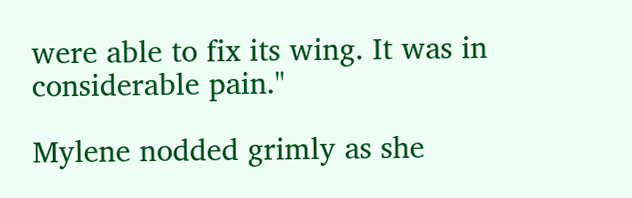were able to fix its wing. It was in considerable pain."

Mylene nodded grimly as she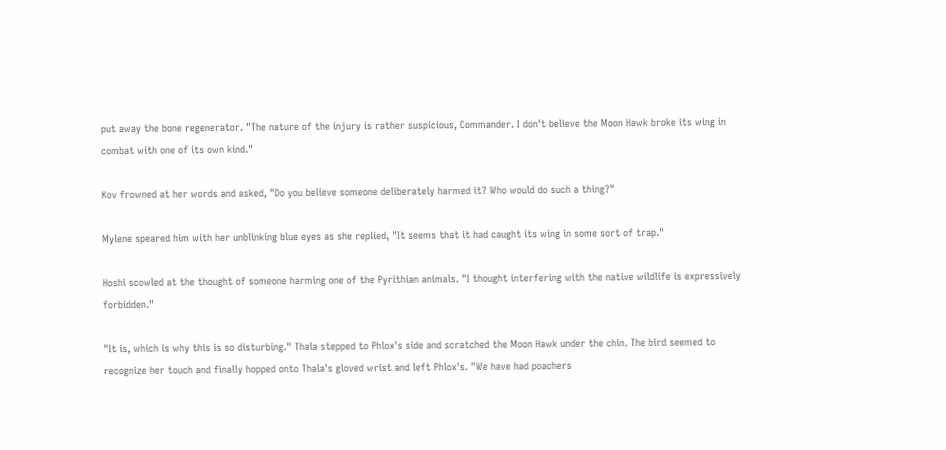put away the bone regenerator. "The nature of the injury is rather suspicious, Commander. I don't believe the Moon Hawk broke its wing in combat with one of its own kind."

Kov frowned at her words and asked, "Do you believe someone deliberately harmed it? Who would do such a thing?"

Mylene speared him with her unblinking blue eyes as she replied, "It seems that it had caught its wing in some sort of trap."

Hoshi scowled at the thought of someone harming one of the Pyrithian animals. "I thought interfering with the native wildlife is expressively forbidden."

"It is, which is why this is so disturbing." Thala stepped to Phlox's side and scratched the Moon Hawk under the chin. The bird seemed to recognize her touch and finally hopped onto Thala's gloved wrist and left Phlox's. "We have had poachers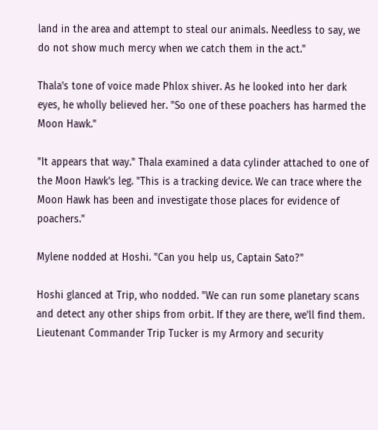land in the area and attempt to steal our animals. Needless to say, we do not show much mercy when we catch them in the act."

Thala's tone of voice made Phlox shiver. As he looked into her dark eyes, he wholly believed her. "So one of these poachers has harmed the Moon Hawk."

"It appears that way." Thala examined a data cylinder attached to one of the Moon Hawk's leg. "This is a tracking device. We can trace where the Moon Hawk has been and investigate those places for evidence of poachers."

Mylene nodded at Hoshi. "Can you help us, Captain Sato?"

Hoshi glanced at Trip, who nodded. "We can run some planetary scans and detect any other ships from orbit. If they are there, we'll find them. Lieutenant Commander Trip Tucker is my Armory and security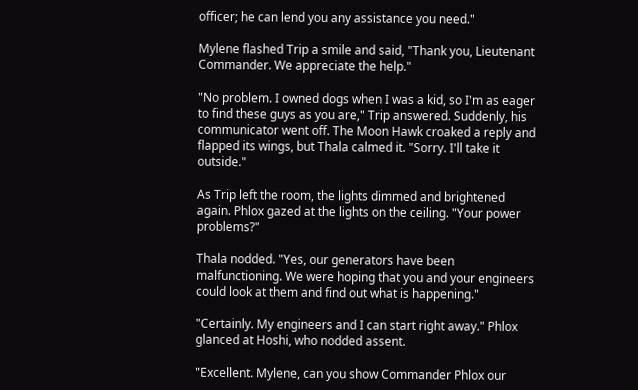officer; he can lend you any assistance you need."

Mylene flashed Trip a smile and said, "Thank you, Lieutenant Commander. We appreciate the help."

"No problem. I owned dogs when I was a kid, so I'm as eager to find these guys as you are," Trip answered. Suddenly, his communicator went off. The Moon Hawk croaked a reply and flapped its wings, but Thala calmed it. "Sorry. I'll take it outside."

As Trip left the room, the lights dimmed and brightened again. Phlox gazed at the lights on the ceiling. "Your power problems?"

Thala nodded. "Yes, our generators have been malfunctioning. We were hoping that you and your engineers could look at them and find out what is happening."

"Certainly. My engineers and I can start right away." Phlox glanced at Hoshi, who nodded assent.

"Excellent. Mylene, can you show Commander Phlox our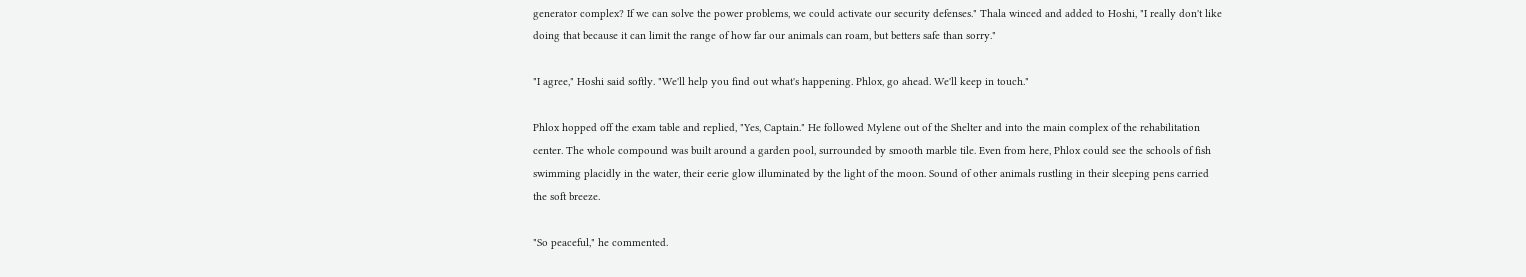generator complex? If we can solve the power problems, we could activate our security defenses." Thala winced and added to Hoshi, "I really don't like doing that because it can limit the range of how far our animals can roam, but betters safe than sorry."

"I agree," Hoshi said softly. "We'll help you find out what's happening. Phlox, go ahead. We'll keep in touch."

Phlox hopped off the exam table and replied, "Yes, Captain." He followed Mylene out of the Shelter and into the main complex of the rehabilitation center. The whole compound was built around a garden pool, surrounded by smooth marble tile. Even from here, Phlox could see the schools of fish swimming placidly in the water, their eerie glow illuminated by the light of the moon. Sound of other animals rustling in their sleeping pens carried the soft breeze.

"So peaceful," he commented.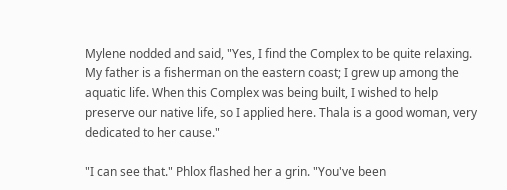Mylene nodded and said, "Yes, I find the Complex to be quite relaxing. My father is a fisherman on the eastern coast; I grew up among the aquatic life. When this Complex was being built, I wished to help preserve our native life, so I applied here. Thala is a good woman, very dedicated to her cause."

"I can see that." Phlox flashed her a grin. "You've been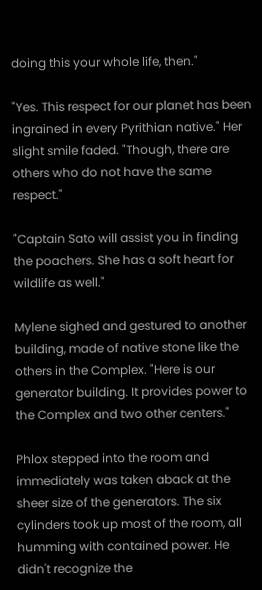doing this your whole life, then."

"Yes. This respect for our planet has been ingrained in every Pyrithian native." Her slight smile faded. "Though, there are others who do not have the same respect."

"Captain Sato will assist you in finding the poachers. She has a soft heart for wildlife as well."

Mylene sighed and gestured to another building, made of native stone like the others in the Complex. "Here is our generator building. It provides power to the Complex and two other centers."

Phlox stepped into the room and immediately was taken aback at the sheer size of the generators. The six cylinders took up most of the room, all humming with contained power. He didn't recognize the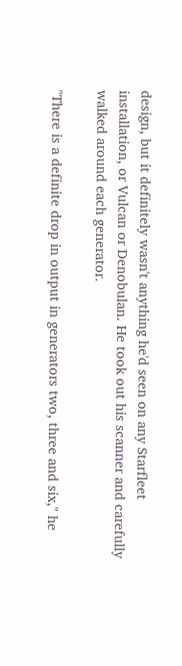design, but it definitely wasn't anything he'd seen on any Starfleet installation, or Vulcan or Denobulan. He took out his scanner and carefully walked around each generator.

"There is a definite drop in output in generators two, three and six," he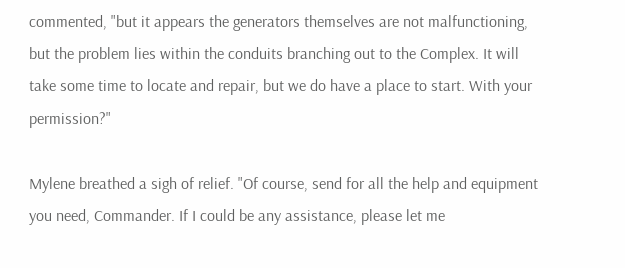commented, "but it appears the generators themselves are not malfunctioning, but the problem lies within the conduits branching out to the Complex. It will take some time to locate and repair, but we do have a place to start. With your permission?"

Mylene breathed a sigh of relief. "Of course, send for all the help and equipment you need, Commander. If I could be any assistance, please let me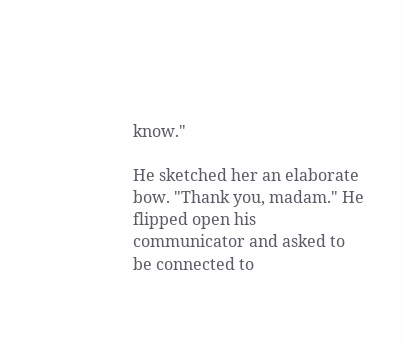know."

He sketched her an elaborate bow. "Thank you, madam." He flipped open his communicator and asked to be connected to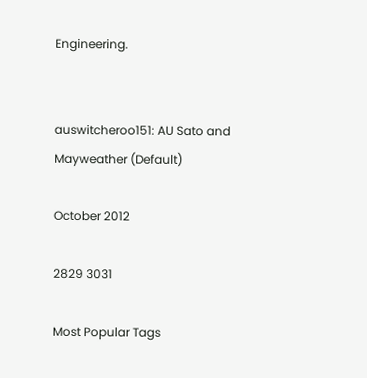Engineering.


auswitcheroo151: AU Sato and Mayweather (Default)

October 2012

2829 3031

Most Popular Tags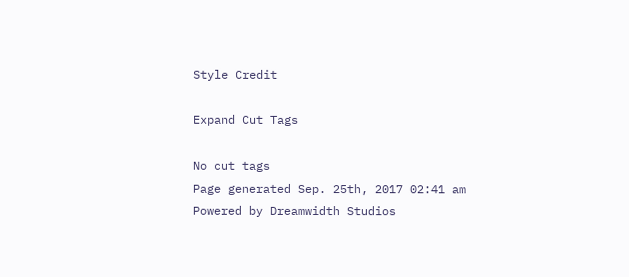Style Credit

Expand Cut Tags

No cut tags
Page generated Sep. 25th, 2017 02:41 am
Powered by Dreamwidth Studios